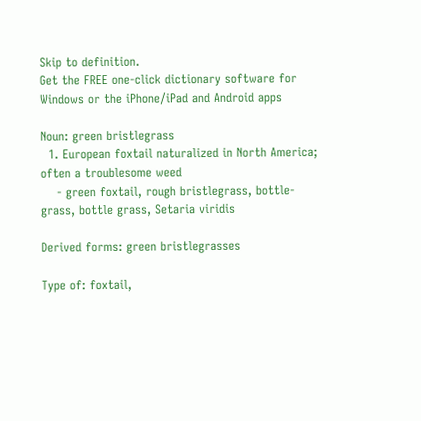Skip to definition.
Get the FREE one-click dictionary software for Windows or the iPhone/iPad and Android apps

Noun: green bristlegrass
  1. European foxtail naturalized in North America; often a troublesome weed
    - green foxtail, rough bristlegrass, bottle-grass, bottle grass, Setaria viridis

Derived forms: green bristlegrasses

Type of: foxtail,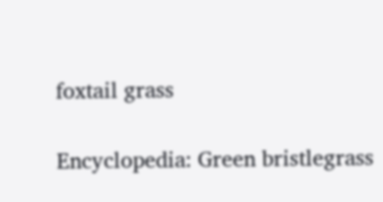foxtail grass

Encyclopedia: Green bristlegrass